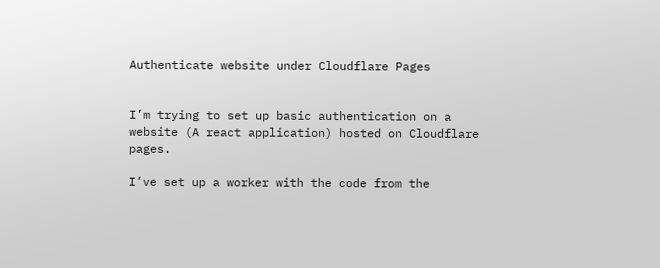Authenticate website under Cloudflare Pages


I’m trying to set up basic authentication on a website (A react application) hosted on Cloudflare pages.

I’ve set up a worker with the code from the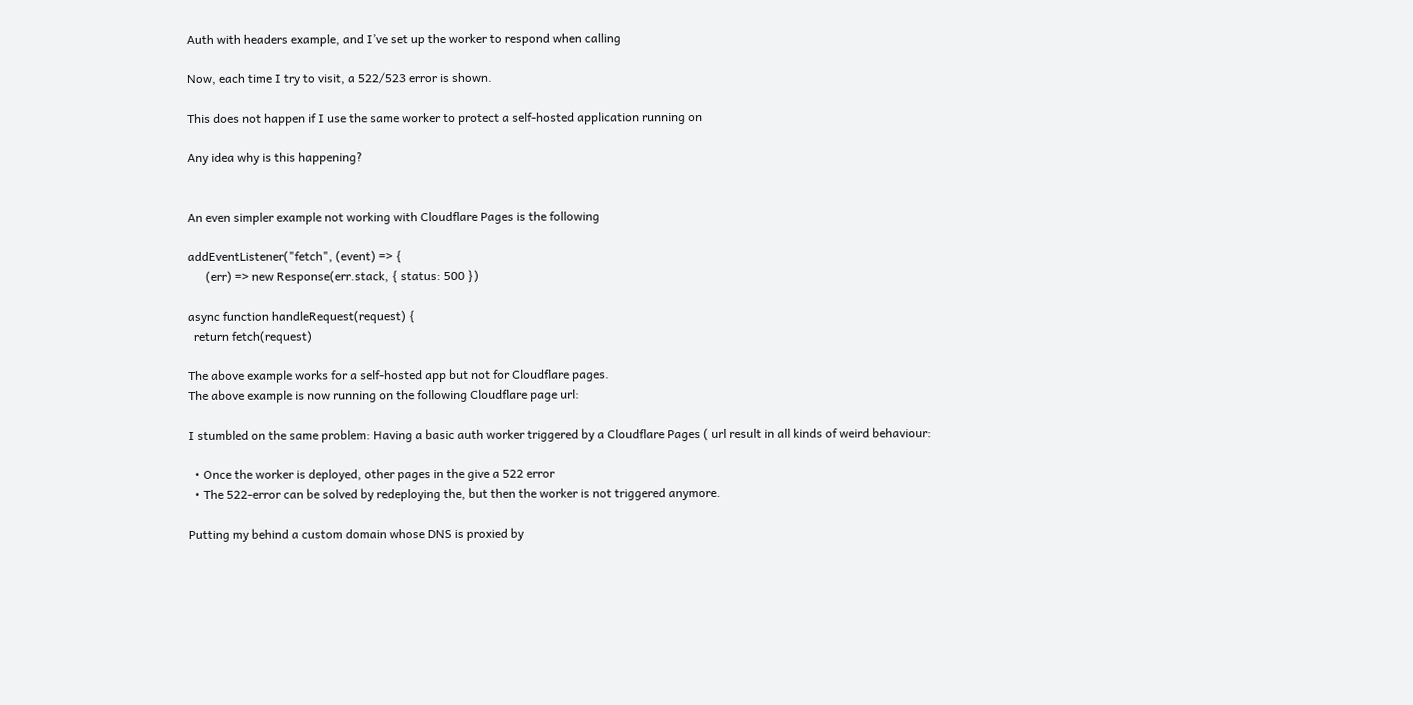Auth with headers example, and I’ve set up the worker to respond when calling

Now, each time I try to visit, a 522/523 error is shown.

This does not happen if I use the same worker to protect a self-hosted application running on

Any idea why is this happening?


An even simpler example not working with Cloudflare Pages is the following

addEventListener("fetch", (event) => {
      (err) => new Response(err.stack, { status: 500 })

async function handleRequest(request) {
  return fetch(request)

The above example works for a self-hosted app but not for Cloudflare pages.
The above example is now running on the following Cloudflare page url:

I stumbled on the same problem: Having a basic auth worker triggered by a Cloudflare Pages ( url result in all kinds of weird behaviour:

  • Once the worker is deployed, other pages in the give a 522 error
  • The 522-error can be solved by redeploying the, but then the worker is not triggered anymore.

Putting my behind a custom domain whose DNS is proxied by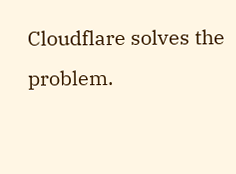Cloudflare solves the problem.